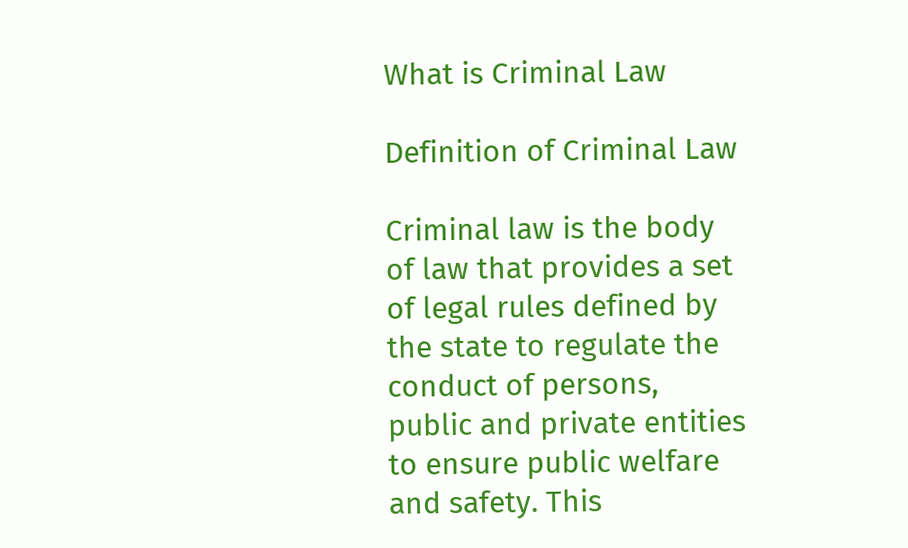What is Criminal Law

Definition of Criminal Law

Criminal law is the body of law that provides a set of legal rules defined by the state to regulate the conduct of persons, public and private entities to ensure public welfare and safety. This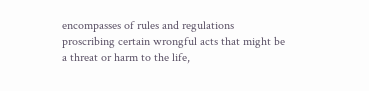encompasses of rules and regulations proscribing certain wrongful acts that might be a threat or harm to the life,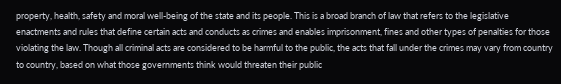property, health, safety and moral well-being of the state and its people. This is a broad branch of law that refers to the legislative enactments and rules that define certain acts and conducts as crimes and enables imprisonment, fines and other types of penalties for those violating the law. Though all criminal acts are considered to be harmful to the public, the acts that fall under the crimes may vary from country to country, based on what those governments think would threaten their public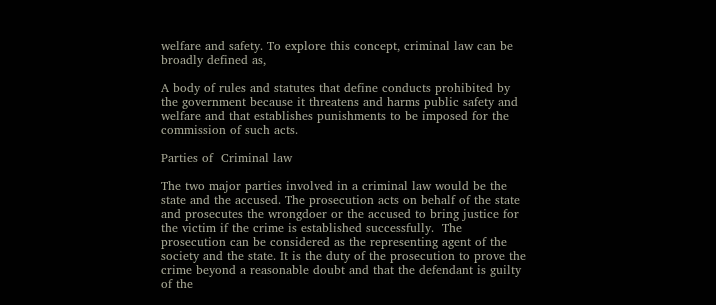welfare and safety. To explore this concept, criminal law can be broadly defined as,

A body of rules and statutes that define conducts prohibited by the government because it threatens and harms public safety and welfare and that establishes punishments to be imposed for the commission of such acts.

Parties of  Criminal law

The two major parties involved in a criminal law would be the state and the accused. The prosecution acts on behalf of the state and prosecutes the wrongdoer or the accused to bring justice for the victim if the crime is established successfully.  The prosecution can be considered as the representing agent of the society and the state. It is the duty of the prosecution to prove the crime beyond a reasonable doubt and that the defendant is guilty of the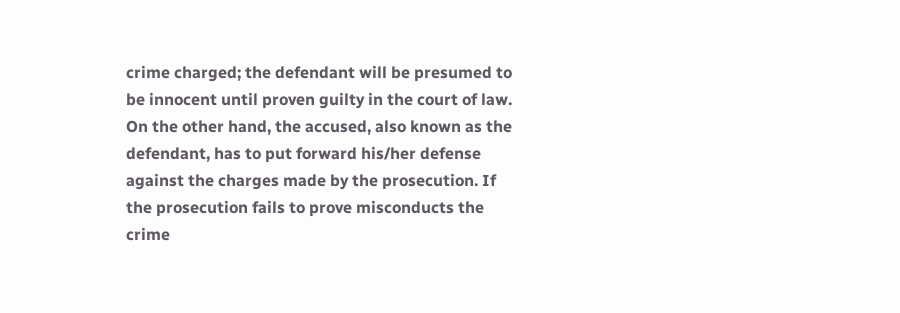crime charged; the defendant will be presumed to be innocent until proven guilty in the court of law.  On the other hand, the accused, also known as the defendant, has to put forward his/her defense against the charges made by the prosecution. If the prosecution fails to prove misconducts the crime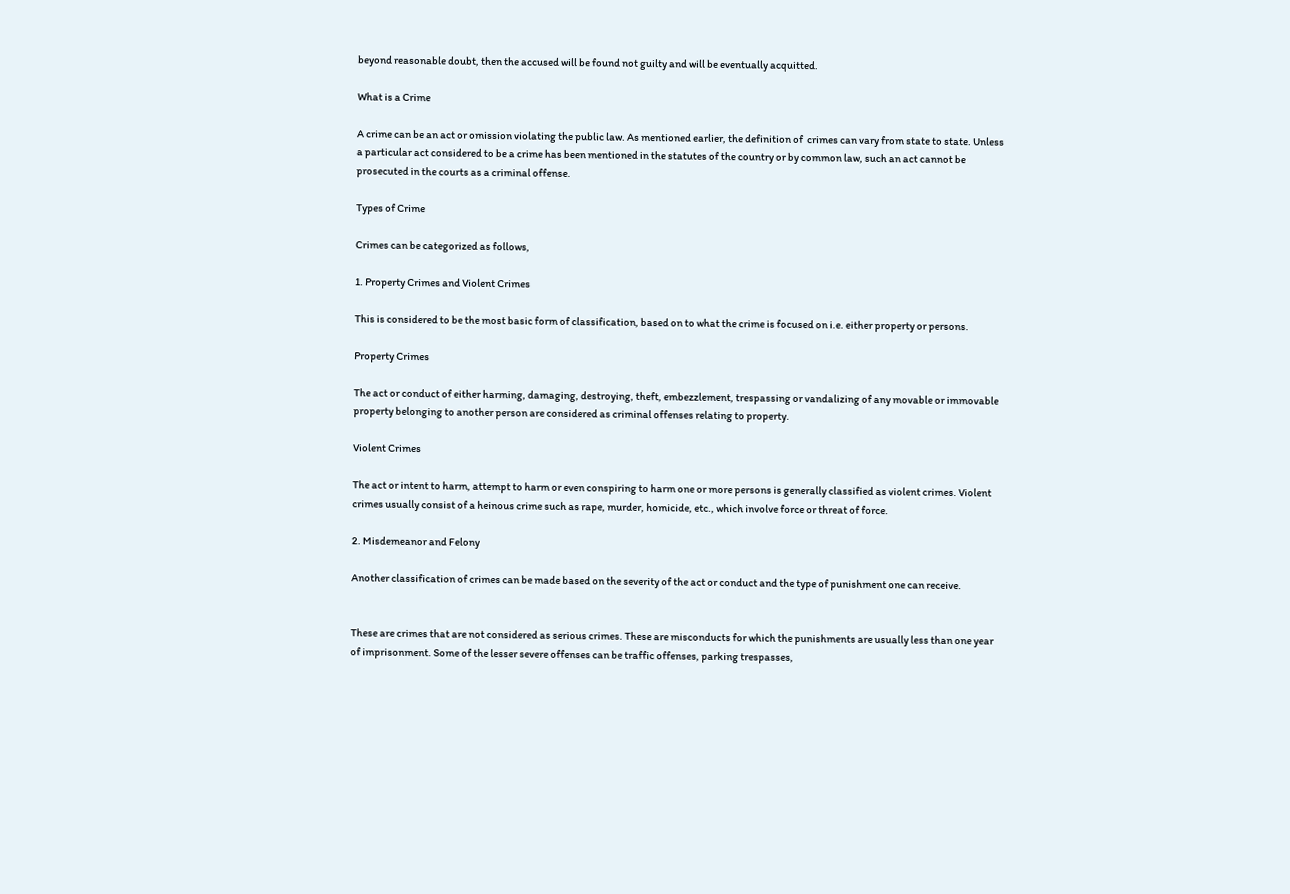beyond reasonable doubt, then the accused will be found not guilty and will be eventually acquitted.

What is a Crime

A crime can be an act or omission violating the public law. As mentioned earlier, the definition of  crimes can vary from state to state. Unless a particular act considered to be a crime has been mentioned in the statutes of the country or by common law, such an act cannot be prosecuted in the courts as a criminal offense.

Types of Crime

Crimes can be categorized as follows,

1. Property Crimes and Violent Crimes

This is considered to be the most basic form of classification, based on to what the crime is focused on i.e. either property or persons.

Property Crimes

The act or conduct of either harming, damaging, destroying, theft, embezzlement, trespassing or vandalizing of any movable or immovable property belonging to another person are considered as criminal offenses relating to property.

Violent Crimes

The act or intent to harm, attempt to harm or even conspiring to harm one or more persons is generally classified as violent crimes. Violent crimes usually consist of a heinous crime such as rape, murder, homicide, etc., which involve force or threat of force.

2. Misdemeanor and Felony

Another classification of crimes can be made based on the severity of the act or conduct and the type of punishment one can receive.


These are crimes that are not considered as serious crimes. These are misconducts for which the punishments are usually less than one year of imprisonment. Some of the lesser severe offenses can be traffic offenses, parking trespasses,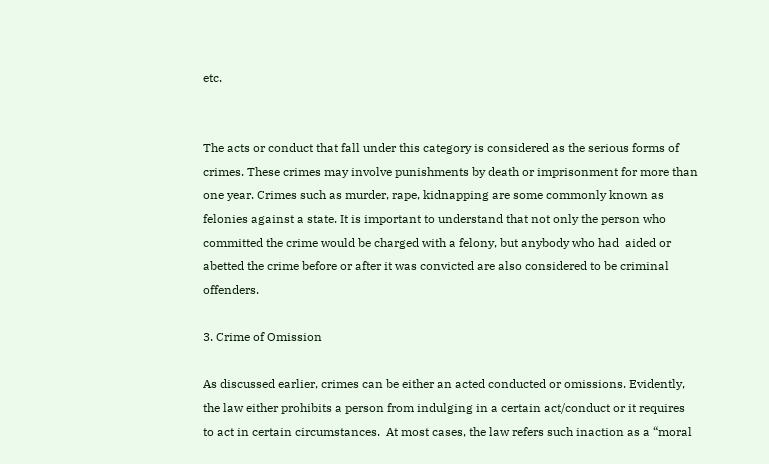etc.


The acts or conduct that fall under this category is considered as the serious forms of crimes. These crimes may involve punishments by death or imprisonment for more than one year. Crimes such as murder, rape, kidnapping are some commonly known as felonies against a state. It is important to understand that not only the person who committed the crime would be charged with a felony, but anybody who had  aided or abetted the crime before or after it was convicted are also considered to be criminal offenders.

3. Crime of Omission

As discussed earlier, crimes can be either an acted conducted or omissions. Evidently, the law either prohibits a person from indulging in a certain act/conduct or it requires to act in certain circumstances.  At most cases, the law refers such inaction as a “moral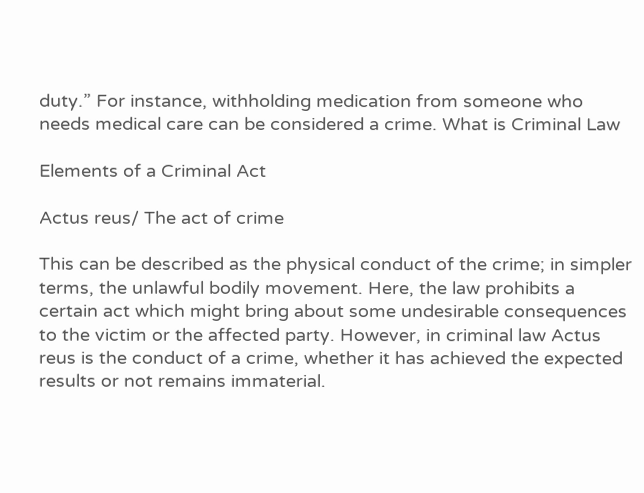duty.” For instance, withholding medication from someone who needs medical care can be considered a crime. What is Criminal Law

Elements of a Criminal Act

Actus reus/ The act of crime

This can be described as the physical conduct of the crime; in simpler terms, the unlawful bodily movement. Here, the law prohibits a certain act which might bring about some undesirable consequences to the victim or the affected party. However, in criminal law Actus reus is the conduct of a crime, whether it has achieved the expected results or not remains immaterial.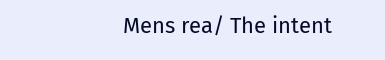Mens rea/ The intent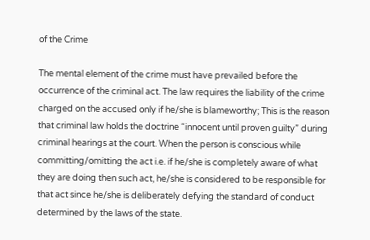of the Crime

The mental element of the crime must have prevailed before the occurrence of the criminal act. The law requires the liability of the crime charged on the accused only if he/she is blameworthy; This is the reason that criminal law holds the doctrine “innocent until proven guilty” during criminal hearings at the court. When the person is conscious while committing/omitting the act i.e. if he/she is completely aware of what they are doing then such act, he/she is considered to be responsible for that act since he/she is deliberately defying the standard of conduct determined by the laws of the state.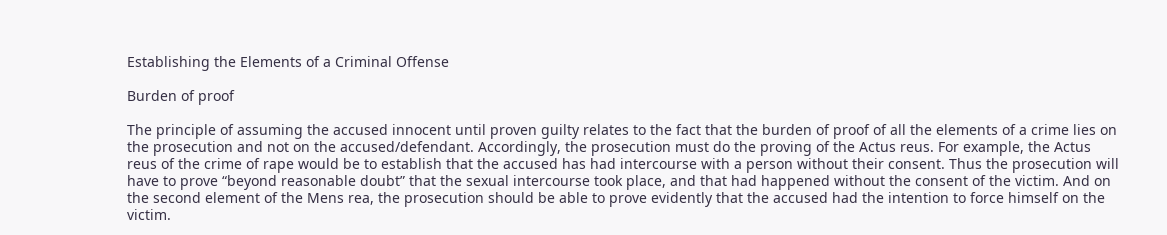Establishing the Elements of a Criminal Offense

Burden of proof

The principle of assuming the accused innocent until proven guilty relates to the fact that the burden of proof of all the elements of a crime lies on the prosecution and not on the accused/defendant. Accordingly, the prosecution must do the proving of the Actus reus. For example, the Actus reus of the crime of rape would be to establish that the accused has had intercourse with a person without their consent. Thus the prosecution will have to prove “beyond reasonable doubt” that the sexual intercourse took place, and that had happened without the consent of the victim. And on the second element of the Mens rea, the prosecution should be able to prove evidently that the accused had the intention to force himself on the victim.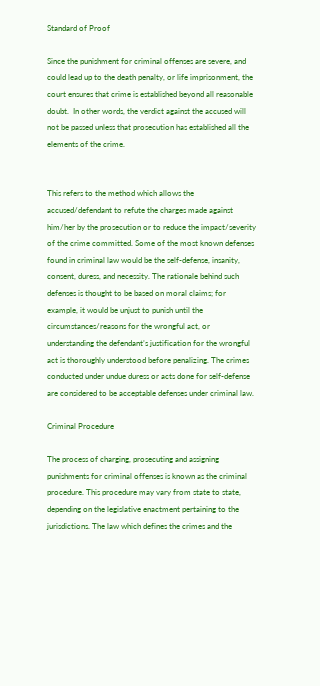Standard of Proof

Since the punishment for criminal offenses are severe, and could lead up to the death penalty, or life imprisonment, the court ensures that crime is established beyond all reasonable doubt.  In other words, the verdict against the accused will not be passed unless that prosecution has established all the elements of the crime.


This refers to the method which allows the accused/defendant to refute the charges made against him/her by the prosecution or to reduce the impact/severity of the crime committed. Some of the most known defenses found in criminal law would be the self-defense, insanity, consent, duress, and necessity. The rationale behind such defenses is thought to be based on moral claims; for example, it would be unjust to punish until the circumstances/reasons for the wrongful act, or understanding the defendant’s justification for the wrongful act is thoroughly understood before penalizing. The crimes conducted under undue duress or acts done for self-defense are considered to be acceptable defenses under criminal law.

Criminal Procedure

The process of charging, prosecuting and assigning punishments for criminal offenses is known as the criminal procedure. This procedure may vary from state to state, depending on the legislative enactment pertaining to the jurisdictions. The law which defines the crimes and the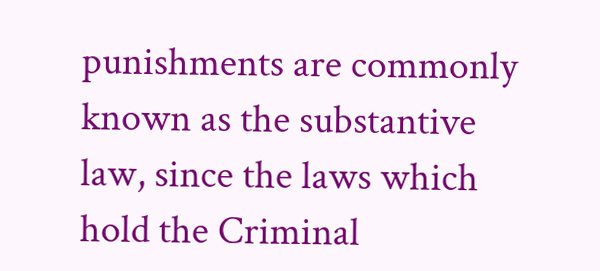punishments are commonly known as the substantive law, since the laws which hold the Criminal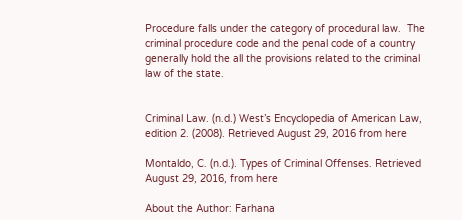Procedure falls under the category of procedural law.  The criminal procedure code and the penal code of a country generally hold the all the provisions related to the criminal law of the state.


Criminal Law. (n.d.) West’s Encyclopedia of American Law, edition 2. (2008). Retrieved August 29, 2016 from here

Montaldo, C. (n.d.). Types of Criminal Offenses. Retrieved August 29, 2016, from here

About the Author: Farhana